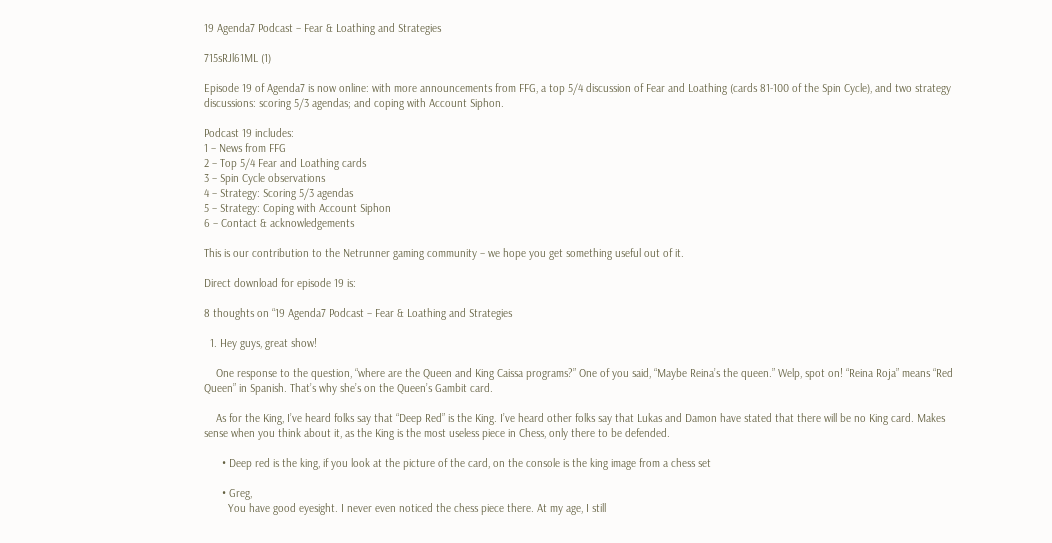19 Agenda7 Podcast – Fear & Loathing and Strategies

715sRJl61ML (1)

Episode 19 of Agenda7 is now online: with more announcements from FFG, a top 5/4 discussion of Fear and Loathing (cards 81-100 of the Spin Cycle), and two strategy discussions: scoring 5/3 agendas; and coping with Account Siphon.

Podcast 19 includes:
1 – News from FFG
2 – Top 5/4 Fear and Loathing cards
3 – Spin Cycle observations
4 – Strategy: Scoring 5/3 agendas
5 – Strategy: Coping with Account Siphon
6 – Contact & acknowledgements

This is our contribution to the Netrunner gaming community – we hope you get something useful out of it.

Direct download for episode 19 is:

8 thoughts on “19 Agenda7 Podcast – Fear & Loathing and Strategies

  1. Hey guys, great show!

    One response to the question, “where are the Queen and King Caissa programs?” One of you said, “Maybe Reina’s the queen.” Welp, spot on! “Reina Roja” means “Red Queen” in Spanish. That’s why she’s on the Queen’s Gambit card.

    As for the King, I’ve heard folks say that “Deep Red” is the King. I’ve heard other folks say that Lukas and Damon have stated that there will be no King card. Makes sense when you think about it, as the King is the most useless piece in Chess, only there to be defended.

      • Deep red is the king, if you look at the picture of the card, on the console is the king image from a chess set

      • Greg,
        You have good eyesight. I never even noticed the chess piece there. At my age, I still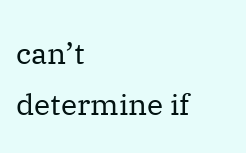can’t determine if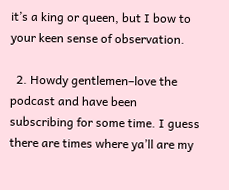it’s a king or queen, but I bow to your keen sense of observation.

  2. Howdy gentlemen–love the podcast and have been subscribing for some time. I guess there are times where ya’ll are my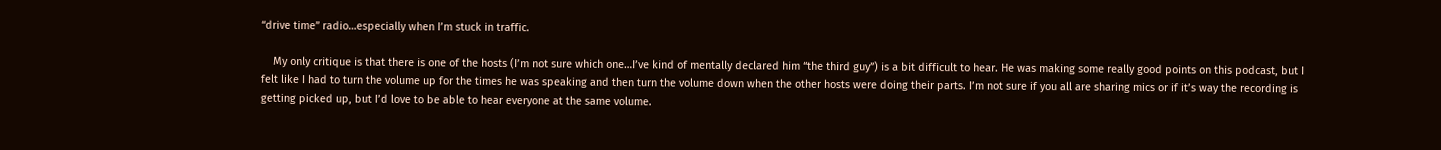“drive time” radio…especially when I’m stuck in traffic.

    My only critique is that there is one of the hosts (I’m not sure which one…I’ve kind of mentally declared him “the third guy”) is a bit difficult to hear. He was making some really good points on this podcast, but I felt like I had to turn the volume up for the times he was speaking and then turn the volume down when the other hosts were doing their parts. I’m not sure if you all are sharing mics or if it’s way the recording is getting picked up, but I’d love to be able to hear everyone at the same volume.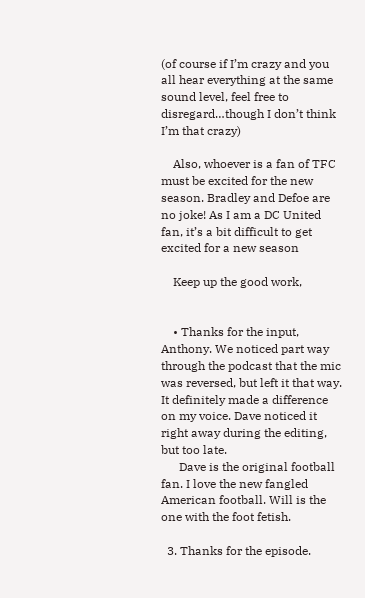(of course if I’m crazy and you all hear everything at the same sound level, feel free to disregard…though I don’t think I’m that crazy)

    Also, whoever is a fan of TFC must be excited for the new season. Bradley and Defoe are no joke! As I am a DC United fan, it’s a bit difficult to get excited for a new season

    Keep up the good work,


    • Thanks for the input, Anthony. We noticed part way through the podcast that the mic was reversed, but left it that way. It definitely made a difference on my voice. Dave noticed it right away during the editing, but too late.
      Dave is the original football fan. I love the new fangled American football. Will is the one with the foot fetish.

  3. Thanks for the episode.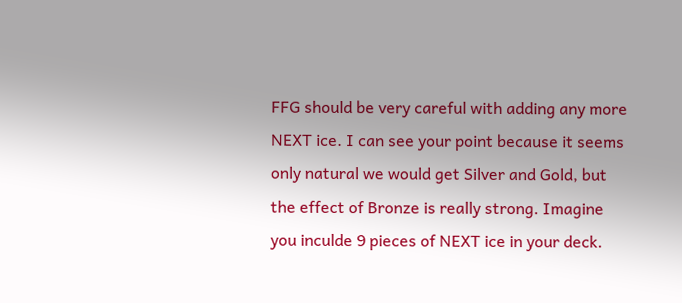FFG should be very careful with adding any more NEXT ice. I can see your point because it seems only natural we would get Silver and Gold, but the effect of Bronze is really strong. Imagine you inculde 9 pieces of NEXT ice in your deck.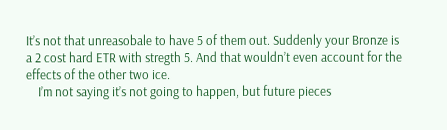It’s not that unreasobale to have 5 of them out. Suddenly your Bronze is a 2 cost hard ETR with stregth 5. And that wouldn’t even account for the effects of the other two ice.
    I’m not saying it’s not going to happen, but future pieces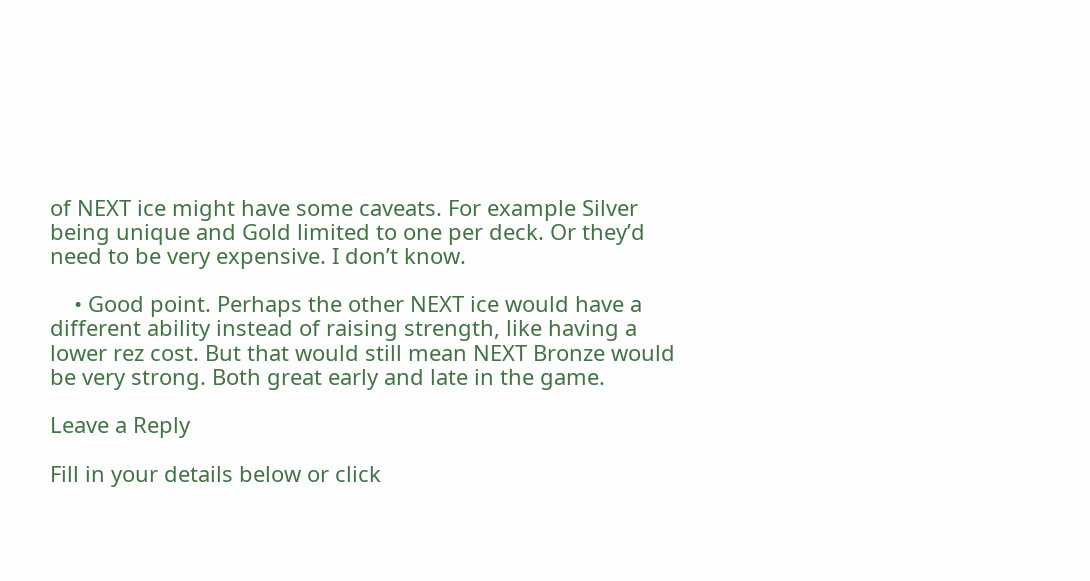of NEXT ice might have some caveats. For example Silver being unique and Gold limited to one per deck. Or they’d need to be very expensive. I don’t know.

    • Good point. Perhaps the other NEXT ice would have a different ability instead of raising strength, like having a lower rez cost. But that would still mean NEXT Bronze would be very strong. Both great early and late in the game.

Leave a Reply

Fill in your details below or click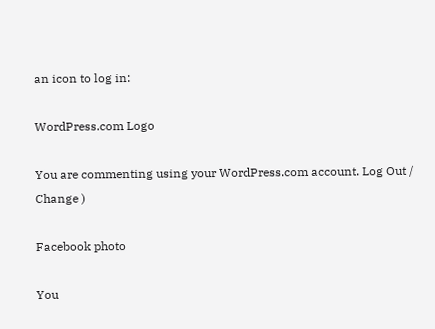an icon to log in:

WordPress.com Logo

You are commenting using your WordPress.com account. Log Out /  Change )

Facebook photo

You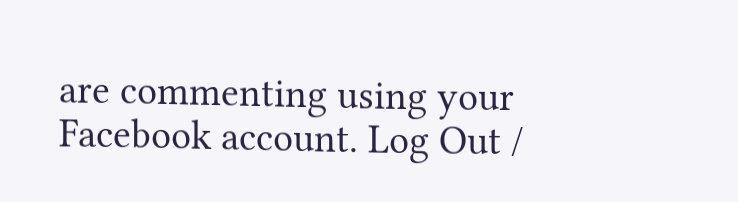are commenting using your Facebook account. Log Out /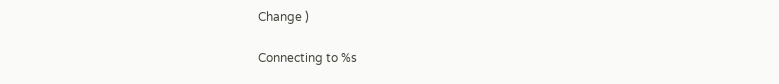Change )

Connecting to %s